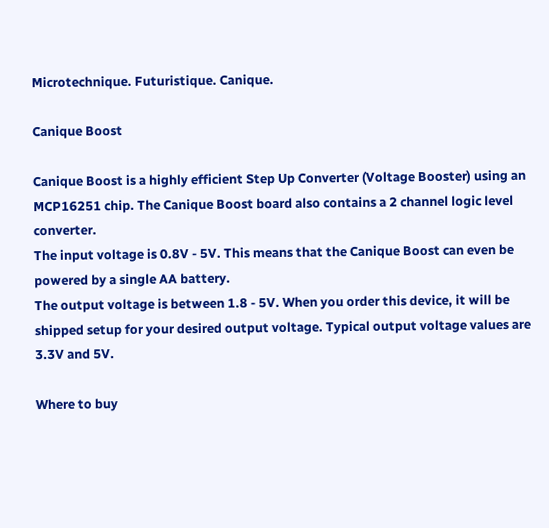Microtechnique. Futuristique. Canique.

Canique Boost

Canique Boost is a highly efficient Step Up Converter (Voltage Booster) using an MCP16251 chip. The Canique Boost board also contains a 2 channel logic level converter.
The input voltage is 0.8V - 5V. This means that the Canique Boost can even be powered by a single AA battery.
The output voltage is between 1.8 - 5V. When you order this device, it will be shipped setup for your desired output voltage. Typical output voltage values are 3.3V and 5V.

Where to buy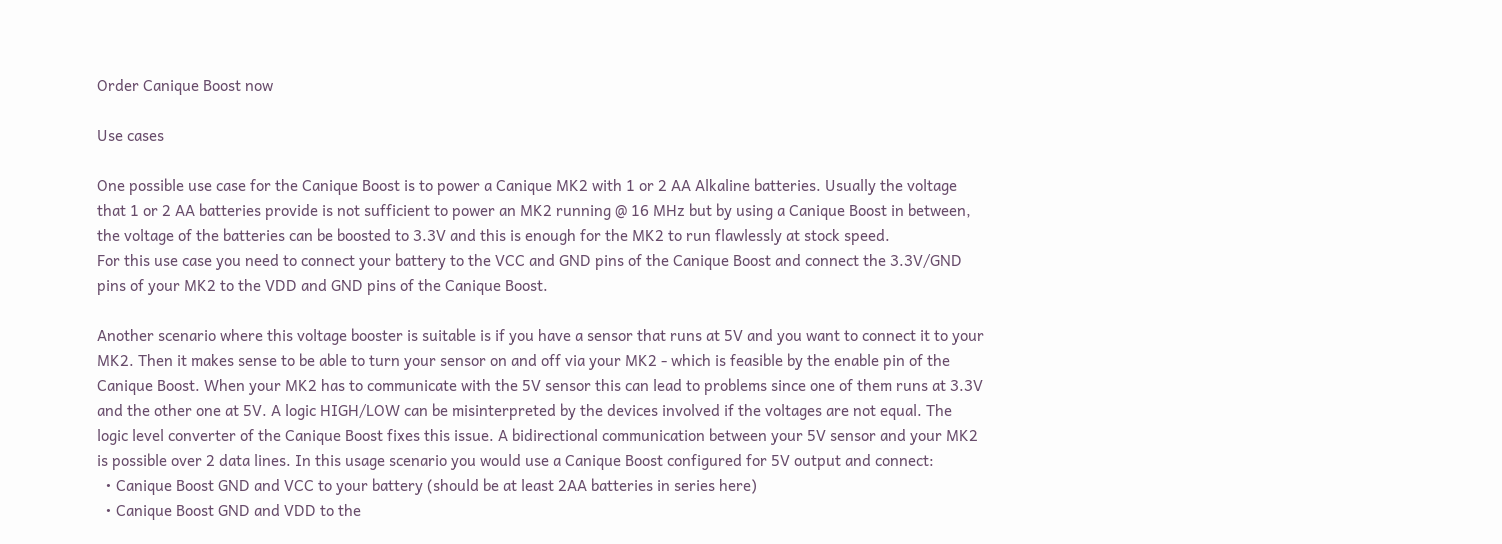Order Canique Boost now

Use cases

One possible use case for the Canique Boost is to power a Canique MK2 with 1 or 2 AA Alkaline batteries. Usually the voltage that 1 or 2 AA batteries provide is not sufficient to power an MK2 running @ 16 MHz but by using a Canique Boost in between, the voltage of the batteries can be boosted to 3.3V and this is enough for the MK2 to run flawlessly at stock speed.
For this use case you need to connect your battery to the VCC and GND pins of the Canique Boost and connect the 3.3V/GND pins of your MK2 to the VDD and GND pins of the Canique Boost.

Another scenario where this voltage booster is suitable is if you have a sensor that runs at 5V and you want to connect it to your MK2. Then it makes sense to be able to turn your sensor on and off via your MK2 - which is feasible by the enable pin of the Canique Boost. When your MK2 has to communicate with the 5V sensor this can lead to problems since one of them runs at 3.3V and the other one at 5V. A logic HIGH/LOW can be misinterpreted by the devices involved if the voltages are not equal. The logic level converter of the Canique Boost fixes this issue. A bidirectional communication between your 5V sensor and your MK2 is possible over 2 data lines. In this usage scenario you would use a Canique Boost configured for 5V output and connect:
  • Canique Boost GND and VCC to your battery (should be at least 2AA batteries in series here)
  • Canique Boost GND and VDD to the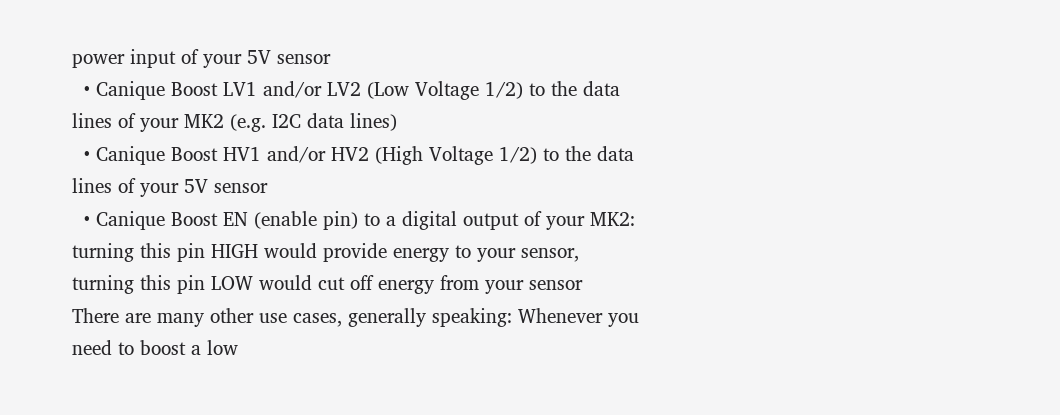power input of your 5V sensor
  • Canique Boost LV1 and/or LV2 (Low Voltage 1/2) to the data lines of your MK2 (e.g. I2C data lines)
  • Canique Boost HV1 and/or HV2 (High Voltage 1/2) to the data lines of your 5V sensor
  • Canique Boost EN (enable pin) to a digital output of your MK2: turning this pin HIGH would provide energy to your sensor, turning this pin LOW would cut off energy from your sensor
There are many other use cases, generally speaking: Whenever you need to boost a low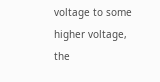voltage to some higher voltage, the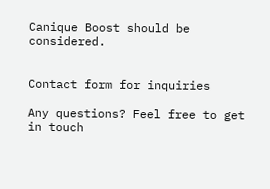Canique Boost should be considered.


Contact form for inquiries

Any questions? Feel free to get in touch